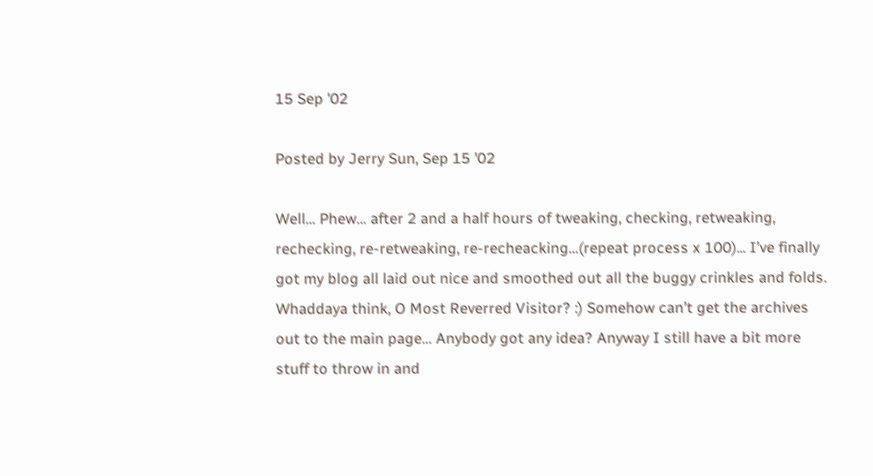15 Sep '02

Posted by Jerry Sun, Sep 15 '02

Well… Phew… after 2 and a half hours of tweaking, checking, retweaking, rechecking, re-retweaking, re-recheacking…(repeat process x 100)... I’ve finally got my blog all laid out nice and smoothed out all the buggy crinkles and folds. Whaddaya think, O Most Reverred Visitor? :) Somehow can’t get the archives out to the main page… Anybody got any idea? Anyway I still have a bit more stuff to throw in and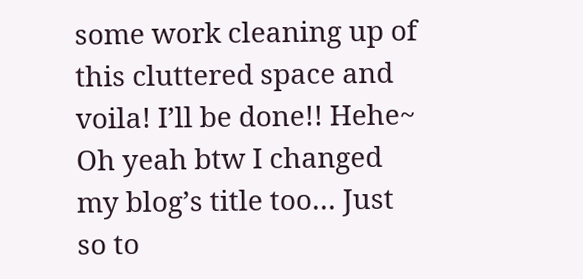some work cleaning up of this cluttered space and voila! I’ll be done!! Hehe~ Oh yeah btw I changed my blog’s title too… Just so to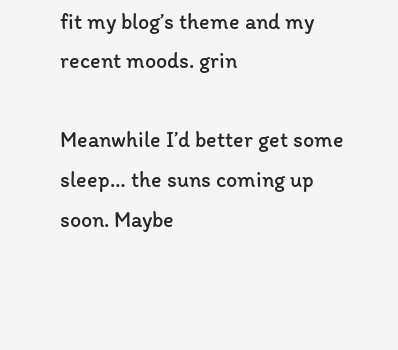fit my blog’s theme and my recent moods. grin

Meanwhile I’d better get some sleep… the suns coming up soon. Maybe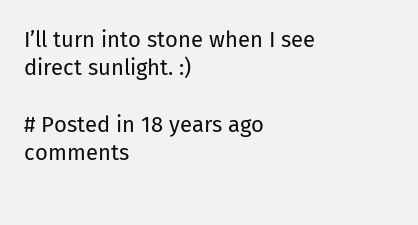I’ll turn into stone when I see direct sunlight. :)

# Posted in 18 years ago comments